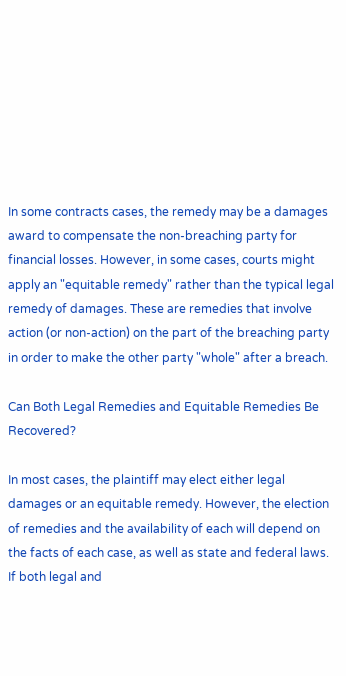In some contracts cases, the remedy may be a damages award to compensate the non-breaching party for financial losses. However, in some cases, courts might apply an "equitable remedy" rather than the typical legal remedy of damages. These are remedies that involve action (or non-action) on the part of the breaching party in order to make the other party "whole" after a breach.

Can Both Legal Remedies and Equitable Remedies Be Recovered?

In most cases, the plaintiff may elect either legal damages or an equitable remedy. However, the election of remedies and the availability of each will depend on the facts of each case, as well as state and federal laws. If both legal and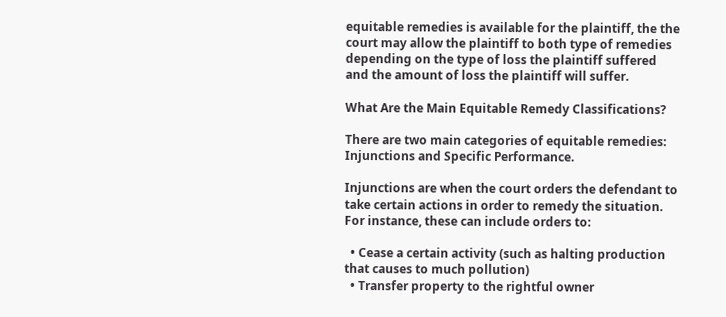equitable remedies is available for the plaintiff, the the court may allow the plaintiff to both type of remedies depending on the type of loss the plaintiff suffered and the amount of loss the plaintiff will suffer.

What Are the Main Equitable Remedy Classifications?

There are two main categories of equitable remedies: Injunctions and Specific Performance.

Injunctions are when the court orders the defendant to take certain actions in order to remedy the situation. For instance, these can include orders to:

  • Cease a certain activity (such as halting production that causes to much pollution)
  • Transfer property to the rightful owner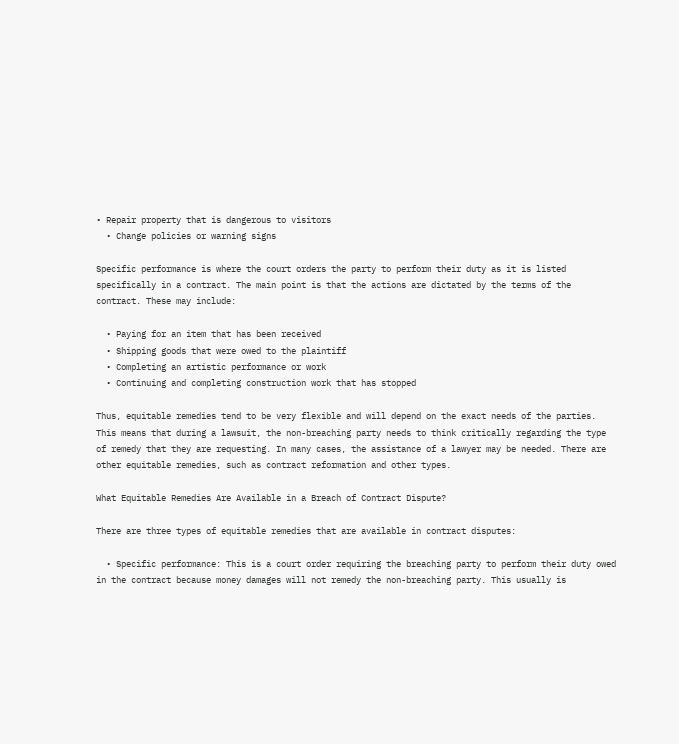• Repair property that is dangerous to visitors
  • Change policies or warning signs

Specific performance is where the court orders the party to perform their duty as it is listed specifically in a contract. The main point is that the actions are dictated by the terms of the contract. These may include:

  • Paying for an item that has been received
  • Shipping goods that were owed to the plaintiff
  • Completing an artistic performance or work
  • Continuing and completing construction work that has stopped

Thus, equitable remedies tend to be very flexible and will depend on the exact needs of the parties. This means that during a lawsuit, the non-breaching party needs to think critically regarding the type of remedy that they are requesting. In many cases, the assistance of a lawyer may be needed. There are other equitable remedies, such as contract reformation and other types.

What Equitable Remedies Are Available in a Breach of Contract Dispute?

There are three types of equitable remedies that are available in contract disputes:

  • Specific performance: This is a court order requiring the breaching party to perform their duty owed in the contract because money damages will not remedy the non-breaching party. This usually is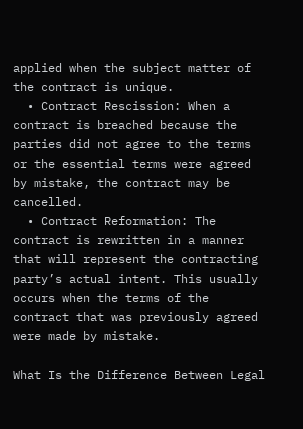applied when the subject matter of the contract is unique.
  • Contract Rescission: When a contract is breached because the parties did not agree to the terms or the essential terms were agreed by mistake, the contract may be cancelled.
  • Contract Reformation: The contract is rewritten in a manner that will represent the contracting party’s actual intent. This usually occurs when the terms of the contract that was previously agreed were made by mistake.

What Is the Difference Between Legal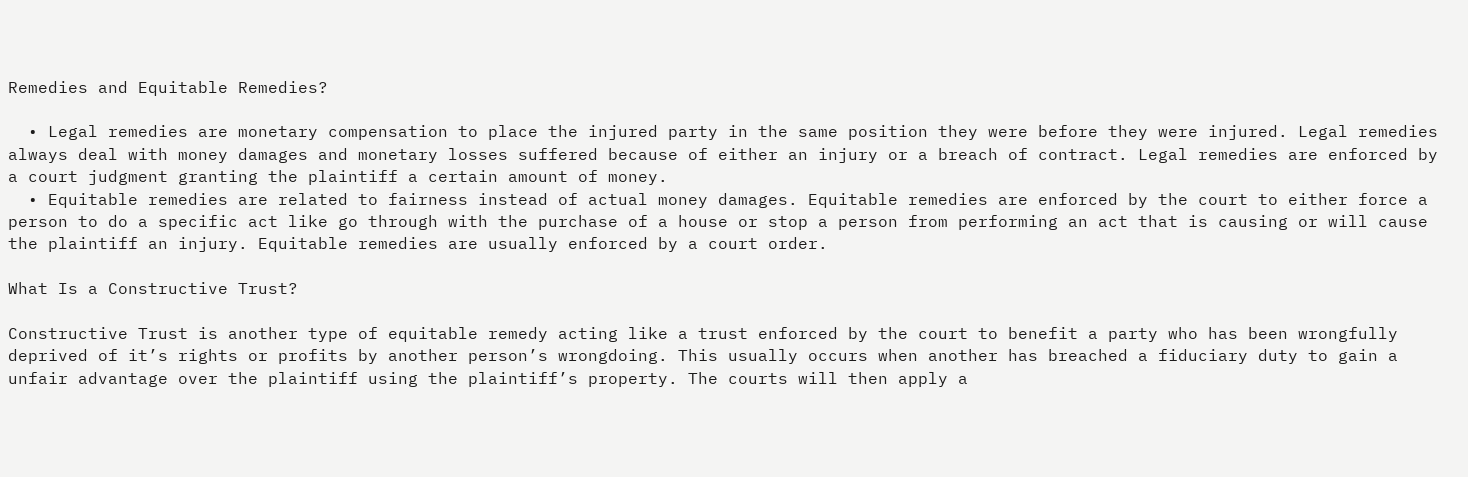Remedies and Equitable Remedies?

  • Legal remedies are monetary compensation to place the injured party in the same position they were before they were injured. Legal remedies always deal with money damages and monetary losses suffered because of either an injury or a breach of contract. Legal remedies are enforced by a court judgment granting the plaintiff a certain amount of money.
  • Equitable remedies are related to fairness instead of actual money damages. Equitable remedies are enforced by the court to either force a person to do a specific act like go through with the purchase of a house or stop a person from performing an act that is causing or will cause the plaintiff an injury. Equitable remedies are usually enforced by a court order.

What Is a Constructive Trust?

Constructive Trust is another type of equitable remedy acting like a trust enforced by the court to benefit a party who has been wrongfully deprived of it’s rights or profits by another person’s wrongdoing. This usually occurs when another has breached a fiduciary duty to gain a unfair advantage over the plaintiff using the plaintiff’s property. The courts will then apply a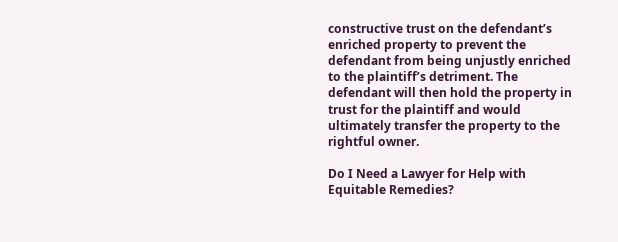constructive trust on the defendant’s enriched property to prevent the defendant from being unjustly enriched to the plaintiff’s detriment. The defendant will then hold the property in trust for the plaintiff and would ultimately transfer the property to the rightful owner.

Do I Need a Lawyer for Help with Equitable Remedies?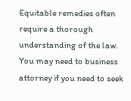Equitable remedies often require a thorough understanding of the law. You may need to business attorney if you need to seek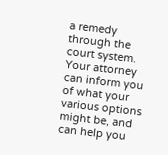a remedy through the court system. Your attorney can inform you of what your various options might be, and can help you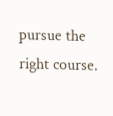pursue the right course.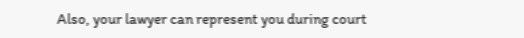Also, your lawyer can represent you during court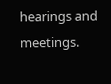hearings and meetings.